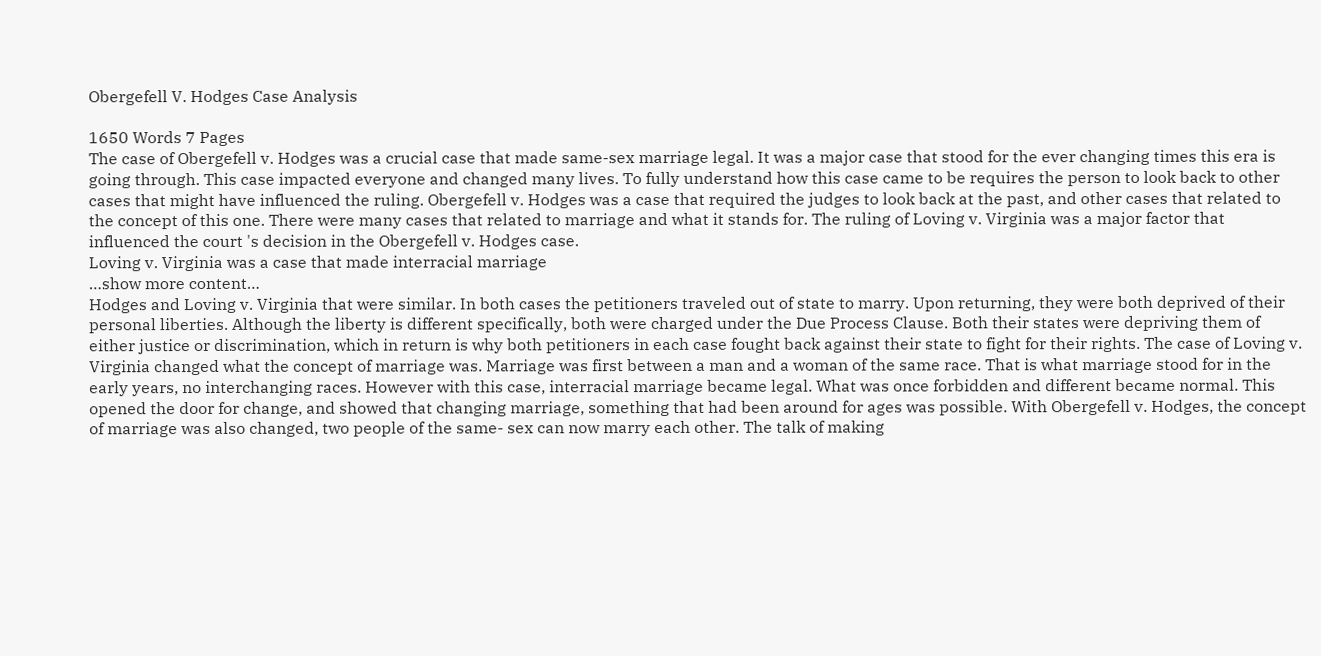Obergefell V. Hodges Case Analysis

1650 Words 7 Pages
The case of Obergefell v. Hodges was a crucial case that made same-sex marriage legal. It was a major case that stood for the ever changing times this era is going through. This case impacted everyone and changed many lives. To fully understand how this case came to be requires the person to look back to other cases that might have influenced the ruling. Obergefell v. Hodges was a case that required the judges to look back at the past, and other cases that related to the concept of this one. There were many cases that related to marriage and what it stands for. The ruling of Loving v. Virginia was a major factor that influenced the court 's decision in the Obergefell v. Hodges case.
Loving v. Virginia was a case that made interracial marriage
…show more content…
Hodges and Loving v. Virginia that were similar. In both cases the petitioners traveled out of state to marry. Upon returning, they were both deprived of their personal liberties. Although the liberty is different specifically, both were charged under the Due Process Clause. Both their states were depriving them of either justice or discrimination, which in return is why both petitioners in each case fought back against their state to fight for their rights. The case of Loving v. Virginia changed what the concept of marriage was. Marriage was first between a man and a woman of the same race. That is what marriage stood for in the early years, no interchanging races. However with this case, interracial marriage became legal. What was once forbidden and different became normal. This opened the door for change, and showed that changing marriage, something that had been around for ages was possible. With Obergefell v. Hodges, the concept of marriage was also changed, two people of the same- sex can now marry each other. The talk of making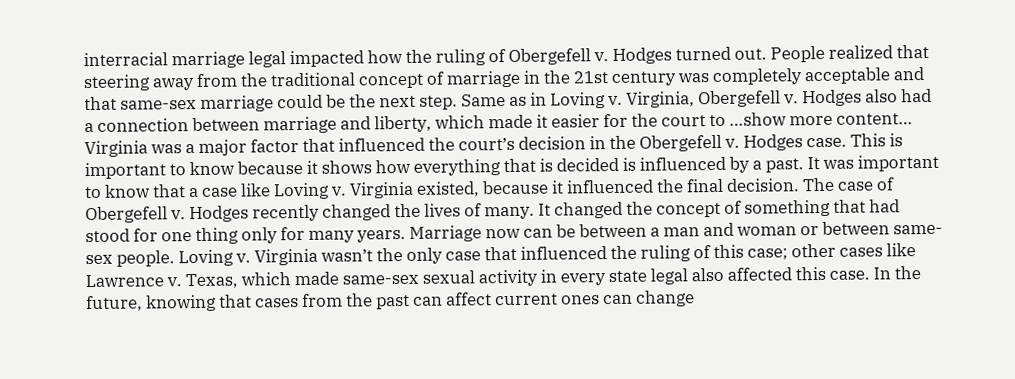interracial marriage legal impacted how the ruling of Obergefell v. Hodges turned out. People realized that steering away from the traditional concept of marriage in the 21st century was completely acceptable and that same-sex marriage could be the next step. Same as in Loving v. Virginia, Obergefell v. Hodges also had a connection between marriage and liberty, which made it easier for the court to …show more content…
Virginia was a major factor that influenced the court’s decision in the Obergefell v. Hodges case. This is important to know because it shows how everything that is decided is influenced by a past. It was important to know that a case like Loving v. Virginia existed, because it influenced the final decision. The case of Obergefell v. Hodges recently changed the lives of many. It changed the concept of something that had stood for one thing only for many years. Marriage now can be between a man and woman or between same-sex people. Loving v. Virginia wasn’t the only case that influenced the ruling of this case; other cases like Lawrence v. Texas, which made same-sex sexual activity in every state legal also affected this case. In the future, knowing that cases from the past can affect current ones can change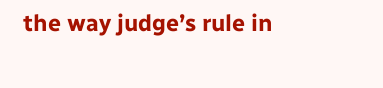the way judge’s rule in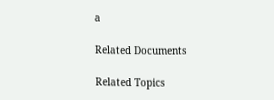a

Related Documents

Related Topics